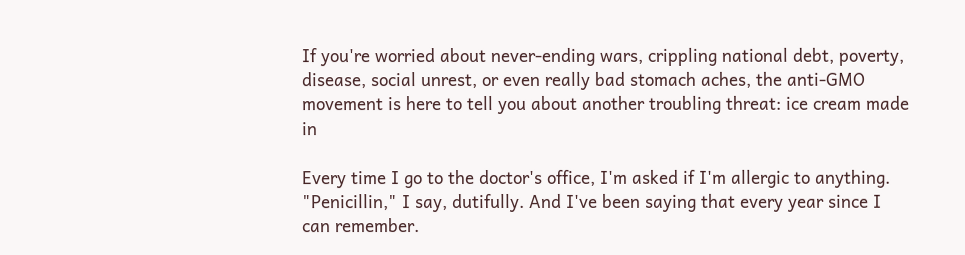If you're worried about never-ending wars, crippling national debt, poverty, disease, social unrest, or even really bad stomach aches, the anti-GMO movement is here to tell you about another troubling threat: ice cream made in

Every time I go to the doctor's office, I'm asked if I'm allergic to anything. "Penicillin," I say, dutifully. And I've been saying that every year since I can remember.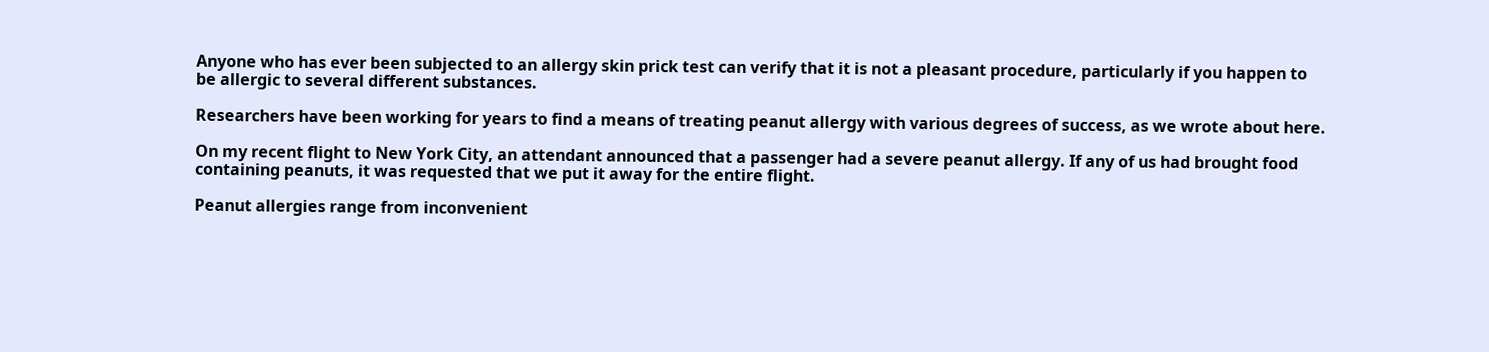Anyone who has ever been subjected to an allergy skin prick test can verify that it is not a pleasant procedure, particularly if you happen to be allergic to several different substances.

Researchers have been working for years to find a means of treating peanut allergy with various degrees of success, as we wrote about here.

On my recent flight to New York City, an attendant announced that a passenger had a severe peanut allergy. If any of us had brought food containing peanuts, it was requested that we put it away for the entire flight.

Peanut allergies range from inconvenient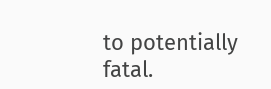to potentially fatal.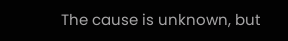The cause is unknown, but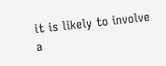it is likely to involve a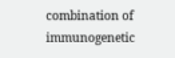combination of immunogenetic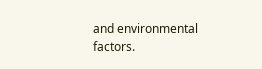and environmental factors.